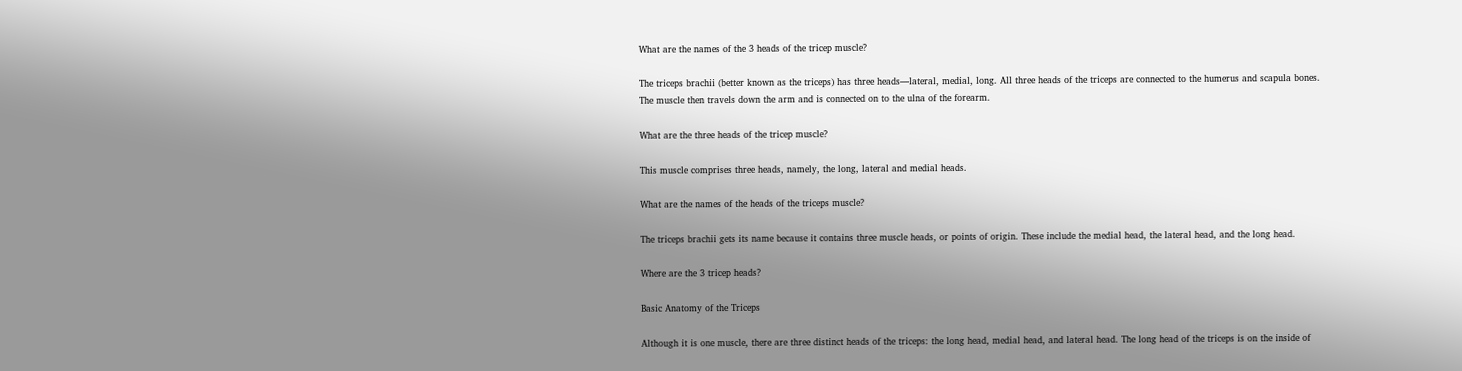What are the names of the 3 heads of the tricep muscle?

The triceps brachii (better known as the triceps) has three heads—lateral, medial, long. All three heads of the triceps are connected to the humerus and scapula bones. The muscle then travels down the arm and is connected on to the ulna of the forearm.

What are the three heads of the tricep muscle?

This muscle comprises three heads, namely, the long, lateral and medial heads.

What are the names of the heads of the triceps muscle?

The triceps brachii gets its name because it contains three muscle heads, or points of origin. These include the medial head, the lateral head, and the long head.

Where are the 3 tricep heads?

Basic Anatomy of the Triceps

Although it is one muscle, there are three distinct heads of the triceps: the long head, medial head, and lateral head. The long head of the triceps is on the inside of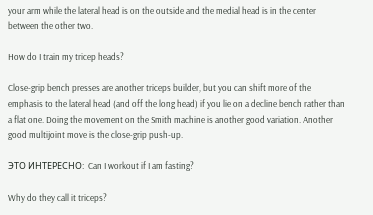your arm while the lateral head is on the outside and the medial head is in the center between the other two.

How do I train my tricep heads?

Close-grip bench presses are another triceps builder, but you can shift more of the emphasis to the lateral head (and off the long head) if you lie on a decline bench rather than a flat one. Doing the movement on the Smith machine is another good variation. Another good multijoint move is the close-grip push-up.

ЭТО ИНТЕРЕСНО:  Can I workout if I am fasting?

Why do they call it triceps?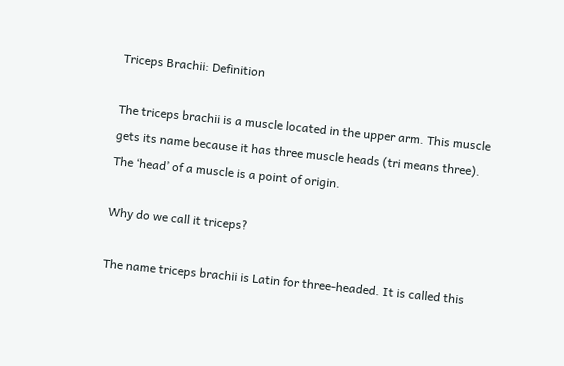Triceps Brachii: Definition

The triceps brachii is a muscle located in the upper arm. This muscle gets its name because it has three muscle heads (tri means three). The ‘head’ of a muscle is a point of origin.

Why do we call it triceps?

The name triceps brachii is Latin for three-headed. It is called this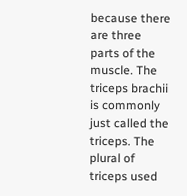because there are three parts of the muscle. The triceps brachii is commonly just called the triceps. The plural of triceps used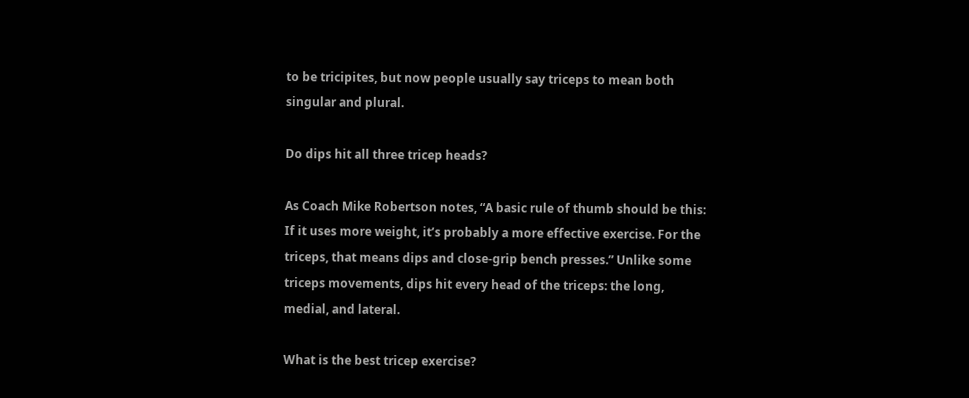to be tricipites, but now people usually say triceps to mean both singular and plural.

Do dips hit all three tricep heads?

As Coach Mike Robertson notes, “A basic rule of thumb should be this: If it uses more weight, it’s probably a more effective exercise. For the triceps, that means dips and close-grip bench presses.” Unlike some triceps movements, dips hit every head of the triceps: the long, medial, and lateral.

What is the best tricep exercise?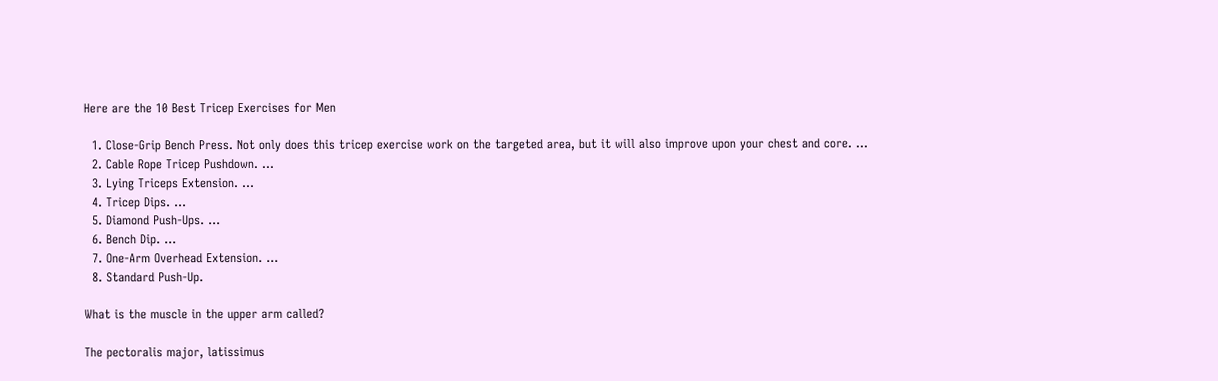Here are the 10 Best Tricep Exercises for Men

  1. Close-Grip Bench Press. Not only does this tricep exercise work on the targeted area, but it will also improve upon your chest and core. …
  2. Cable Rope Tricep Pushdown. …
  3. Lying Triceps Extension. …
  4. Tricep Dips. …
  5. Diamond Push-Ups. …
  6. Bench Dip. …
  7. One-Arm Overhead Extension. …
  8. Standard Push-Up.

What is the muscle in the upper arm called?

The pectoralis major, latissimus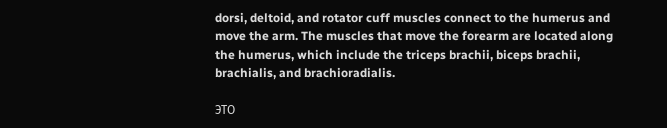dorsi, deltoid, and rotator cuff muscles connect to the humerus and move the arm. The muscles that move the forearm are located along the humerus, which include the triceps brachii, biceps brachii, brachialis, and brachioradialis.

ЭТО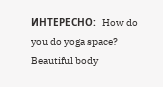ИНТЕРЕСНО:  How do you do yoga space?
Beautiful body